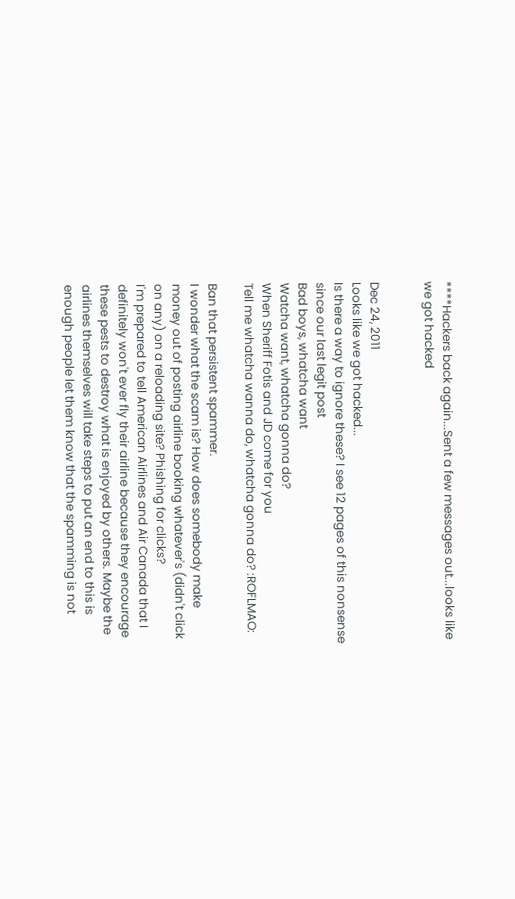****Hackers back again...Sent a few messages out...looks like we got hacked


Dec 24, 2011
Looks like we got hacked...
Is there a way to ignore these? I see 12 pages of this nonsense since our last legit post
Bad boys, whatcha want
Watcha want, whatcha gonna do?
When Sheriff Fotis and JD come for you
Tell me whatcha wanna do, whatcha gonna do? :ROFLMAO:

Ban that persistent spammer.
I wonder what the scam is? How does somebody make money out of posting airline booking whatever's (didn't click on any) on a reloading site? Phishing for clicks?
I'm prepared to tell American Airlines and Air Canada that I definitely won't ever fly their airline because they encourage these pests to destroy what is enjoyed by others. Maybe the airlines themselves will take steps to put an end to this is enough people let them know that the spamming is not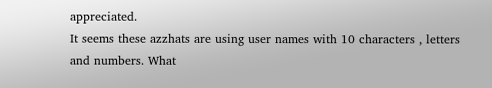appreciated.
It seems these azzhats are using user names with 10 characters , letters and numbers. What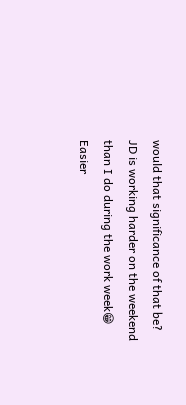would that significance of that be? JD is working harder on the weekend than I do during the work week😁
Easier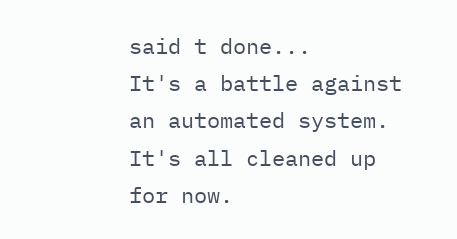said t done...
It's a battle against an automated system.
It's all cleaned up for now.